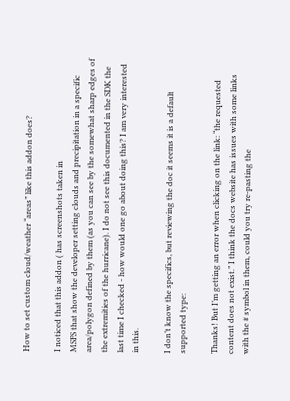How to set custom cloud/weather “areas” like this addon does?

I noticed that this addon ( has screenshots taken in
MSFS that show the developer setting clouds and precipitation in a specific
area/polygon defined by them (as you can see by the somewhat sharp edges of
the extremities of the hurricane). I do not see this documented in the SDK the
last time I checked - how would one go about doing this? I am very interested
in this.

I don’t know the specifics, but reviewing the doc it seems it is a default
supported type:

Thanks! But I’m getting an error when clicking on the link: “the requested
content does not exist.” I think the docs website has issues with some links
with the # symbol in them, could you try re-pasting the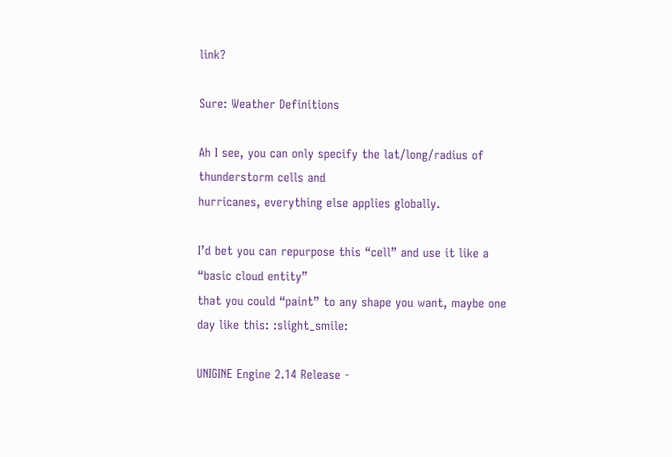link?

Sure: Weather Definitions

Ah I see, you can only specify the lat/long/radius of thunderstorm cells and
hurricanes, everything else applies globally.

I’d bet you can repurpose this “cell” and use it like a “basic cloud entity”
that you could “paint” to any shape you want, maybe one day like this: :slight_smile:

UNIGINE Engine 2.14 Release -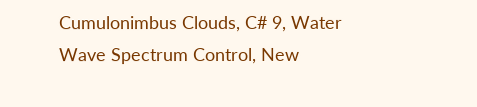Cumulonimbus Clouds, C# 9, Water Wave Spectrum Control, New